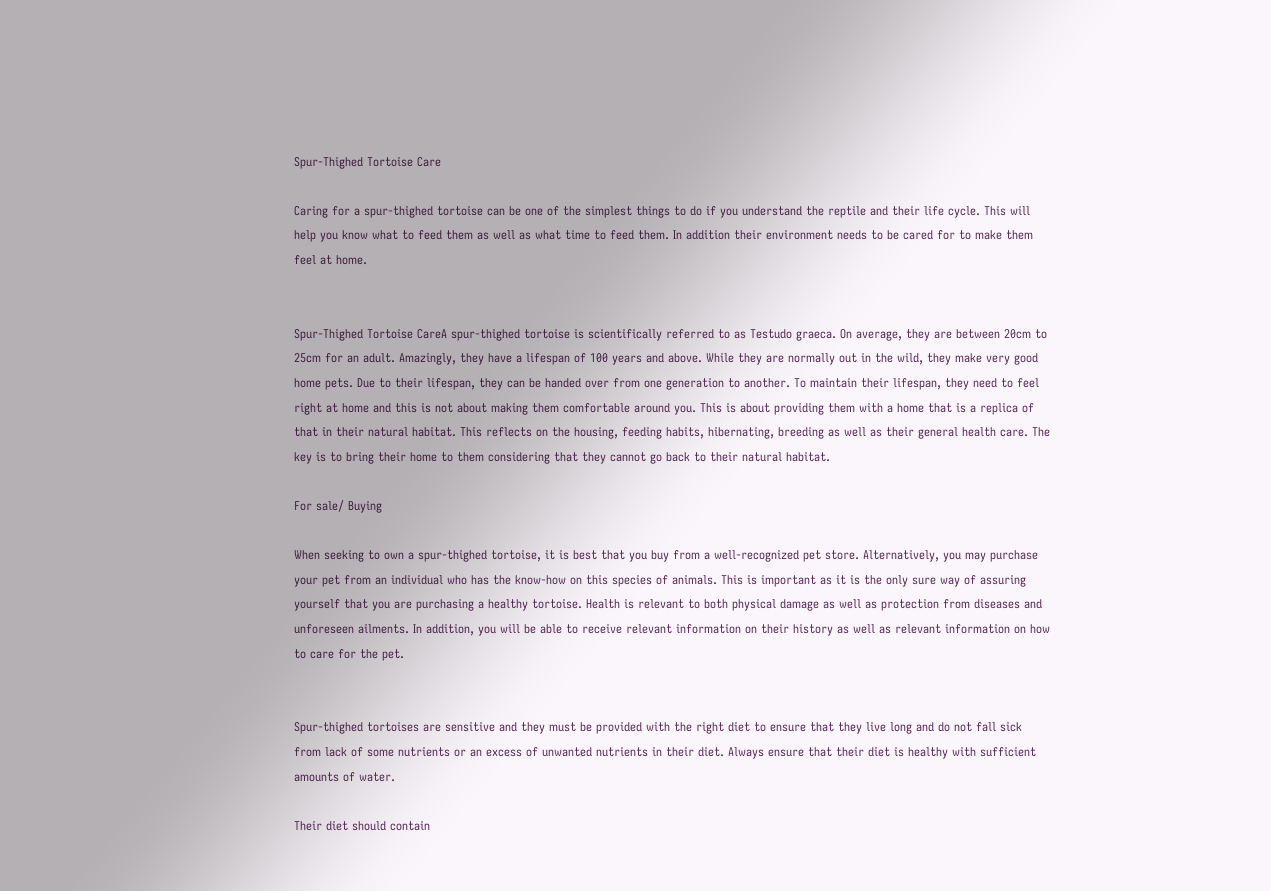Spur-Thighed Tortoise Care

Caring for a spur-thighed tortoise can be one of the simplest things to do if you understand the reptile and their life cycle. This will help you know what to feed them as well as what time to feed them. In addition their environment needs to be cared for to make them feel at home.


Spur-Thighed Tortoise CareA spur-thighed tortoise is scientifically referred to as Testudo graeca. On average, they are between 20cm to 25cm for an adult. Amazingly, they have a lifespan of 100 years and above. While they are normally out in the wild, they make very good home pets. Due to their lifespan, they can be handed over from one generation to another. To maintain their lifespan, they need to feel right at home and this is not about making them comfortable around you. This is about providing them with a home that is a replica of that in their natural habitat. This reflects on the housing, feeding habits, hibernating, breeding as well as their general health care. The key is to bring their home to them considering that they cannot go back to their natural habitat.

For sale/ Buying

When seeking to own a spur-thighed tortoise, it is best that you buy from a well-recognized pet store. Alternatively, you may purchase your pet from an individual who has the know-how on this species of animals. This is important as it is the only sure way of assuring yourself that you are purchasing a healthy tortoise. Health is relevant to both physical damage as well as protection from diseases and unforeseen ailments. In addition, you will be able to receive relevant information on their history as well as relevant information on how to care for the pet.


Spur-thighed tortoises are sensitive and they must be provided with the right diet to ensure that they live long and do not fall sick from lack of some nutrients or an excess of unwanted nutrients in their diet. Always ensure that their diet is healthy with sufficient amounts of water.

Their diet should contain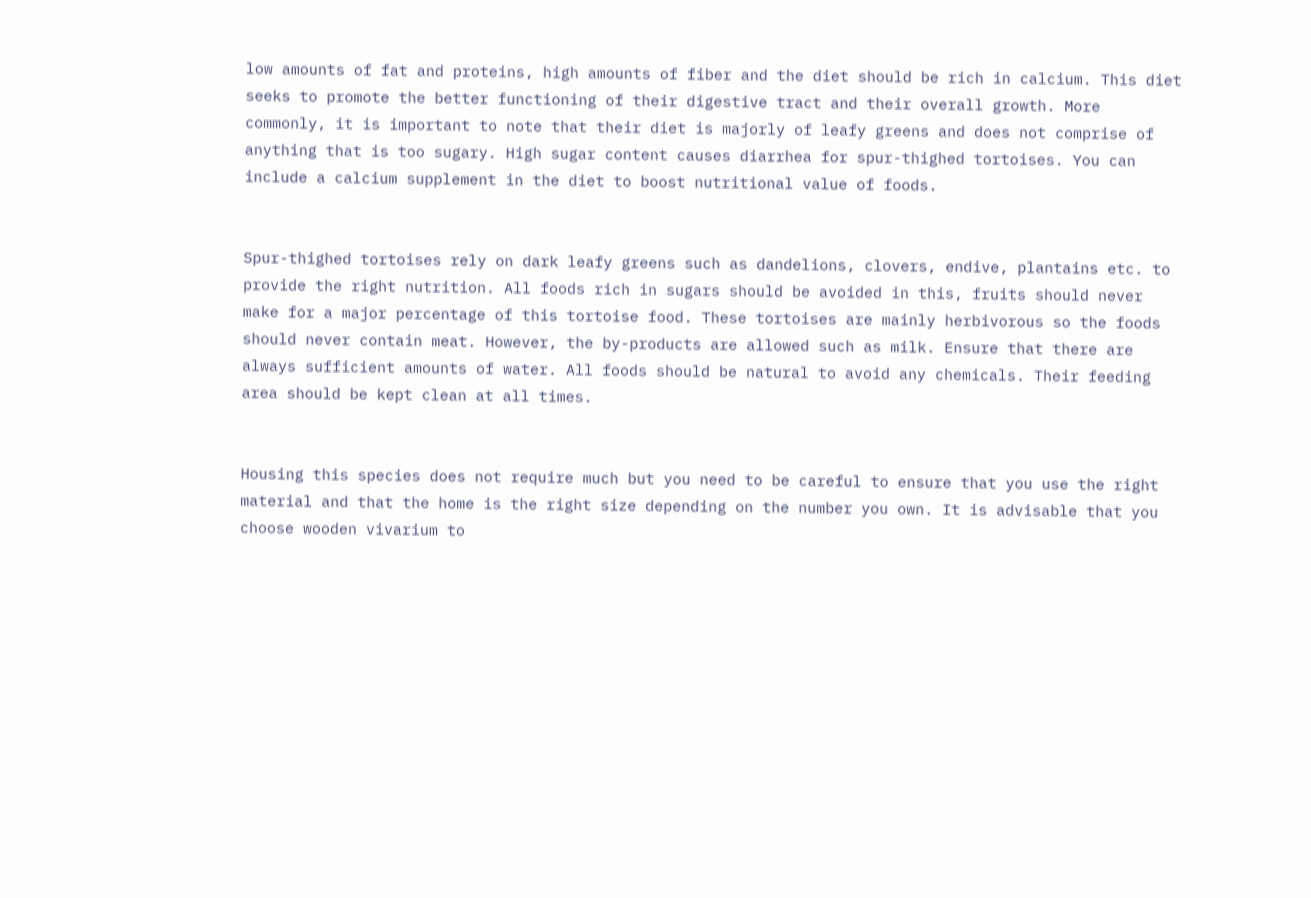low amounts of fat and proteins, high amounts of fiber and the diet should be rich in calcium. This diet seeks to promote the better functioning of their digestive tract and their overall growth. More commonly, it is important to note that their diet is majorly of leafy greens and does not comprise of anything that is too sugary. High sugar content causes diarrhea for spur-thighed tortoises. You can include a calcium supplement in the diet to boost nutritional value of foods.


Spur-thighed tortoises rely on dark leafy greens such as dandelions, clovers, endive, plantains etc. to provide the right nutrition. All foods rich in sugars should be avoided in this, fruits should never make for a major percentage of this tortoise food. These tortoises are mainly herbivorous so the foods should never contain meat. However, the by-products are allowed such as milk. Ensure that there are always sufficient amounts of water. All foods should be natural to avoid any chemicals. Their feeding area should be kept clean at all times.


Housing this species does not require much but you need to be careful to ensure that you use the right material and that the home is the right size depending on the number you own. It is advisable that you choose wooden vivarium to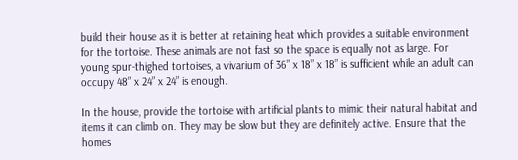build their house as it is better at retaining heat which provides a suitable environment for the tortoise. These animals are not fast so the space is equally not as large. For young spur-thighed tortoises, a vivarium of 36” x 18” x 18” is sufficient while an adult can occupy 48” x 24” x 24” is enough.

In the house, provide the tortoise with artificial plants to mimic their natural habitat and items it can climb on. They may be slow but they are definitely active. Ensure that the homes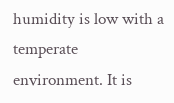humidity is low with a temperate environment. It is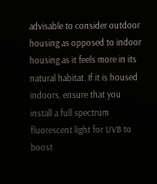advisable to consider outdoor housing as opposed to indoor housing as it feels more in its natural habitat. If it is housed indoors, ensure that you install a full spectrum fluorescent light for UVB to boost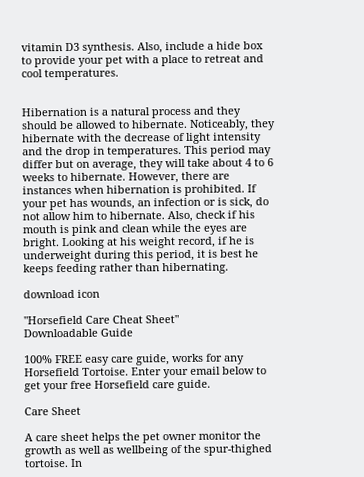vitamin D3 synthesis. Also, include a hide box to provide your pet with a place to retreat and cool temperatures.


Hibernation is a natural process and they should be allowed to hibernate. Noticeably, they hibernate with the decrease of light intensity and the drop in temperatures. This period may differ but on average, they will take about 4 to 6 weeks to hibernate. However, there are instances when hibernation is prohibited. If your pet has wounds, an infection or is sick, do not allow him to hibernate. Also, check if his mouth is pink and clean while the eyes are bright. Looking at his weight record, if he is underweight during this period, it is best he keeps feeding rather than hibernating.

download icon

"Horsefield Care Cheat Sheet"
Downloadable Guide

100% FREE easy care guide, works for any Horsefield Tortoise. Enter your email below to get your free Horsefield care guide.

Care Sheet

A care sheet helps the pet owner monitor the growth as well as wellbeing of the spur-thighed tortoise. In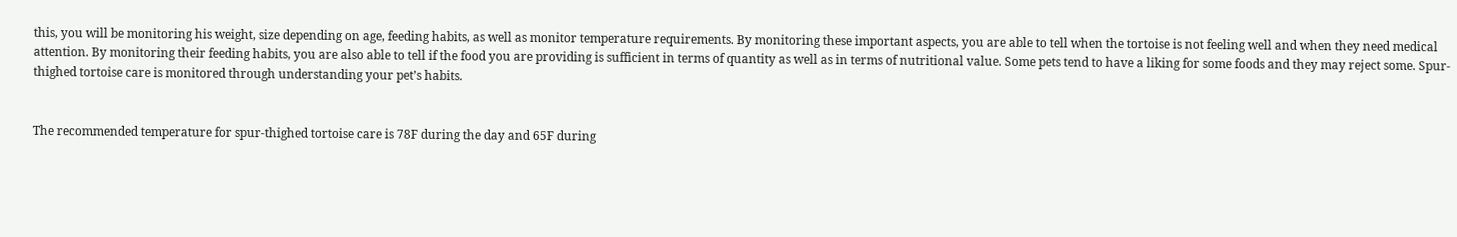this, you will be monitoring his weight, size depending on age, feeding habits, as well as monitor temperature requirements. By monitoring these important aspects, you are able to tell when the tortoise is not feeling well and when they need medical attention. By monitoring their feeding habits, you are also able to tell if the food you are providing is sufficient in terms of quantity as well as in terms of nutritional value. Some pets tend to have a liking for some foods and they may reject some. Spur-thighed tortoise care is monitored through understanding your pet’s habits.


The recommended temperature for spur-thighed tortoise care is 78F during the day and 65F during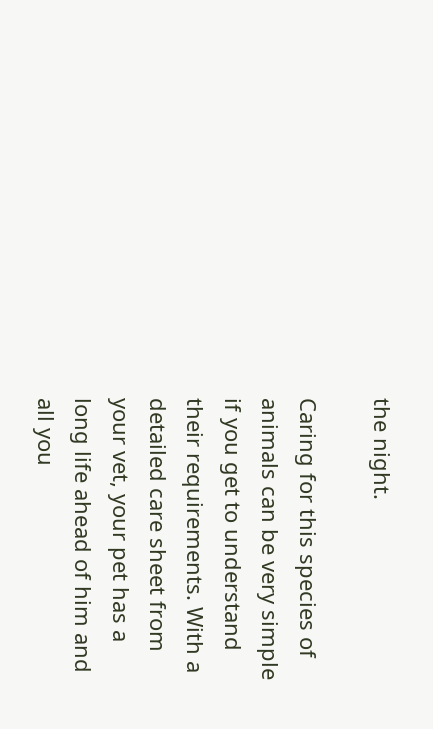the night.

Caring for this species of animals can be very simple if you get to understand their requirements. With a detailed care sheet from your vet, your pet has a long life ahead of him and all you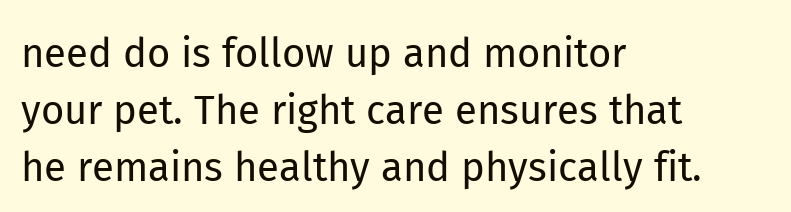need do is follow up and monitor your pet. The right care ensures that he remains healthy and physically fit.